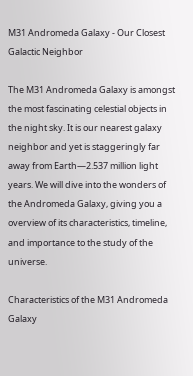M31 Andromeda Galaxy - Our Closest Galactic Neighbor

The M31 Andromeda Galaxy is amongst the most fascinating celestial objects in the night sky. It is our nearest galaxy neighbor and yet is staggeringly far away from Earth—2.537 million light years. We will dive into the wonders of the Andromeda Galaxy, giving you a overview of its characteristics, timeline, and importance to the study of the universe.

Characteristics of the M31 Andromeda Galaxy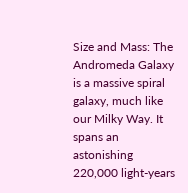Size and Mass: The Andromeda Galaxy is a massive spiral galaxy, much like our Milky Way. It spans an astonishing 220,000 light-years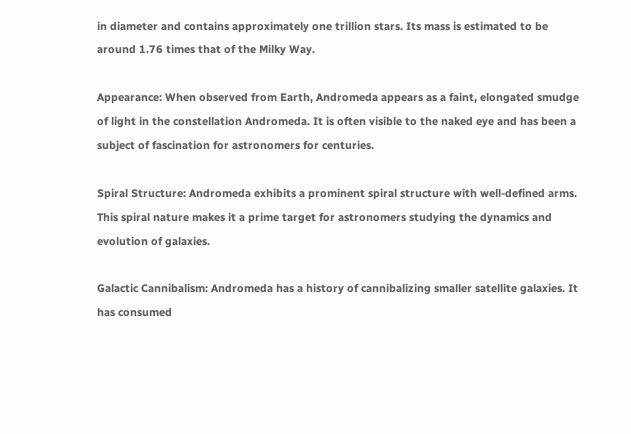in diameter and contains approximately one trillion stars. Its mass is estimated to be around 1.76 times that of the Milky Way.

Appearance: When observed from Earth, Andromeda appears as a faint, elongated smudge of light in the constellation Andromeda. It is often visible to the naked eye and has been a subject of fascination for astronomers for centuries.

Spiral Structure: Andromeda exhibits a prominent spiral structure with well-defined arms. This spiral nature makes it a prime target for astronomers studying the dynamics and evolution of galaxies.

Galactic Cannibalism: Andromeda has a history of cannibalizing smaller satellite galaxies. It has consumed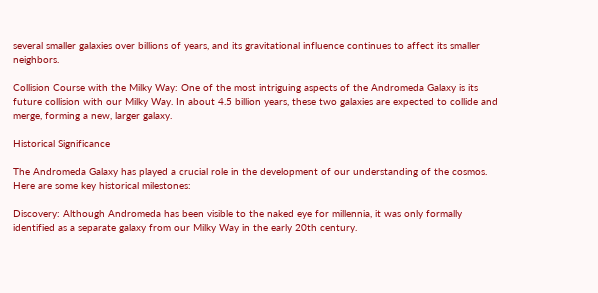several smaller galaxies over billions of years, and its gravitational influence continues to affect its smaller neighbors.

Collision Course with the Milky Way: One of the most intriguing aspects of the Andromeda Galaxy is its future collision with our Milky Way. In about 4.5 billion years, these two galaxies are expected to collide and merge, forming a new, larger galaxy.

Historical Significance

The Andromeda Galaxy has played a crucial role in the development of our understanding of the cosmos. Here are some key historical milestones:

Discovery: Although Andromeda has been visible to the naked eye for millennia, it was only formally identified as a separate galaxy from our Milky Way in the early 20th century.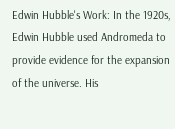Edwin Hubble's Work: In the 1920s, Edwin Hubble used Andromeda to provide evidence for the expansion of the universe. His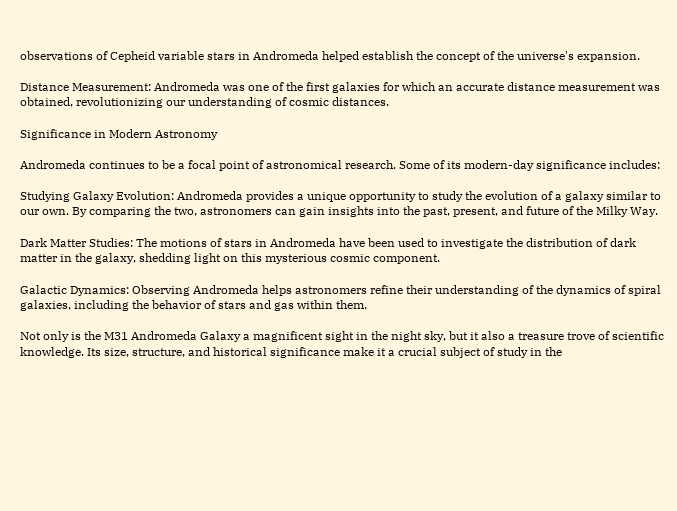observations of Cepheid variable stars in Andromeda helped establish the concept of the universe's expansion.

Distance Measurement: Andromeda was one of the first galaxies for which an accurate distance measurement was obtained, revolutionizing our understanding of cosmic distances.

Significance in Modern Astronomy

Andromeda continues to be a focal point of astronomical research. Some of its modern-day significance includes:

Studying Galaxy Evolution: Andromeda provides a unique opportunity to study the evolution of a galaxy similar to our own. By comparing the two, astronomers can gain insights into the past, present, and future of the Milky Way.

Dark Matter Studies: The motions of stars in Andromeda have been used to investigate the distribution of dark matter in the galaxy, shedding light on this mysterious cosmic component.

Galactic Dynamics: Observing Andromeda helps astronomers refine their understanding of the dynamics of spiral galaxies, including the behavior of stars and gas within them.

Not only is the M31 Andromeda Galaxy a magnificent sight in the night sky, but it also a treasure trove of scientific knowledge. Its size, structure, and historical significance make it a crucial subject of study in the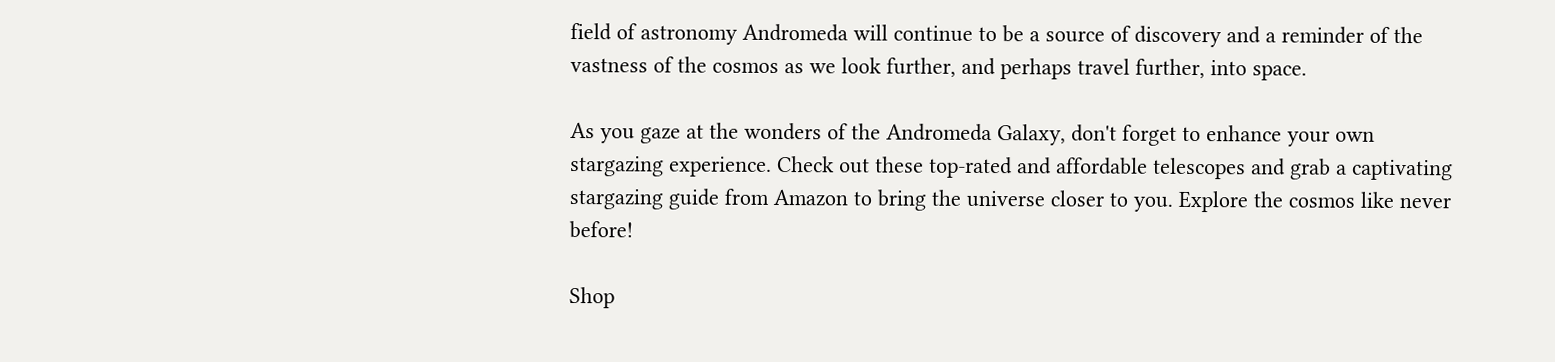field of astronomy Andromeda will continue to be a source of discovery and a reminder of the vastness of the cosmos as we look further, and perhaps travel further, into space.

As you gaze at the wonders of the Andromeda Galaxy, don't forget to enhance your own stargazing experience. Check out these top-rated and affordable telescopes and grab a captivating stargazing guide from Amazon to bring the universe closer to you. Explore the cosmos like never before!

Shop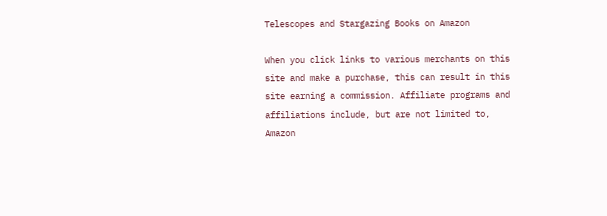Telescopes and Stargazing Books on Amazon

When you click links to various merchants on this site and make a purchase, this can result in this site earning a commission. Affiliate programs and affiliations include, but are not limited to, Amazon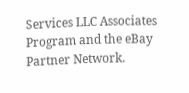Services LLC Associates Program and the eBay Partner Network.